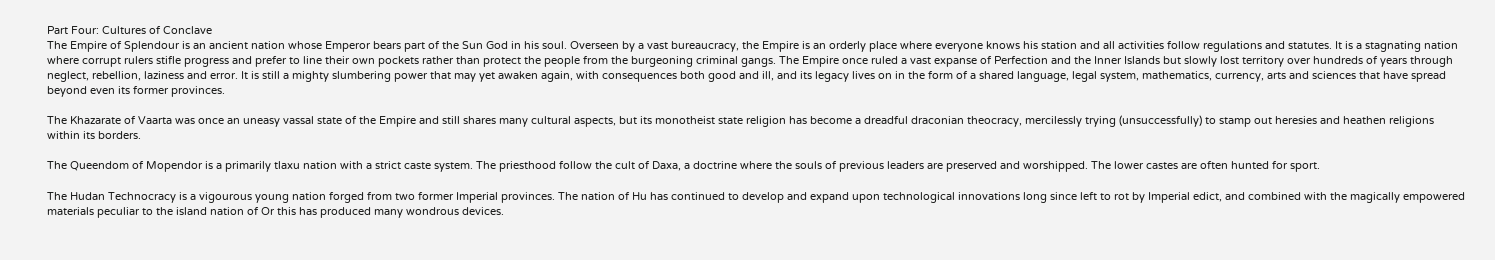Part Four: Cultures of Conclave
The Empire of Splendour is an ancient nation whose Emperor bears part of the Sun God in his soul. Overseen by a vast bureaucracy, the Empire is an orderly place where everyone knows his station and all activities follow regulations and statutes. It is a stagnating nation where corrupt rulers stifle progress and prefer to line their own pockets rather than protect the people from the burgeoning criminal gangs. The Empire once ruled a vast expanse of Perfection and the Inner Islands but slowly lost territory over hundreds of years through neglect, rebellion, laziness and error. It is still a mighty slumbering power that may yet awaken again, with consequences both good and ill, and its legacy lives on in the form of a shared language, legal system, mathematics, currency, arts and sciences that have spread beyond even its former provinces.

The Khazarate of Vaarta was once an uneasy vassal state of the Empire and still shares many cultural aspects, but its monotheist state religion has become a dreadful draconian theocracy, mercilessly trying (unsuccessfully) to stamp out heresies and heathen religions within its borders.

The Queendom of Mopendor is a primarily tlaxu nation with a strict caste system. The priesthood follow the cult of Daxa, a doctrine where the souls of previous leaders are preserved and worshipped. The lower castes are often hunted for sport.

The Hudan Technocracy is a vigourous young nation forged from two former Imperial provinces. The nation of Hu has continued to develop and expand upon technological innovations long since left to rot by Imperial edict, and combined with the magically empowered materials peculiar to the island nation of Or this has produced many wondrous devices.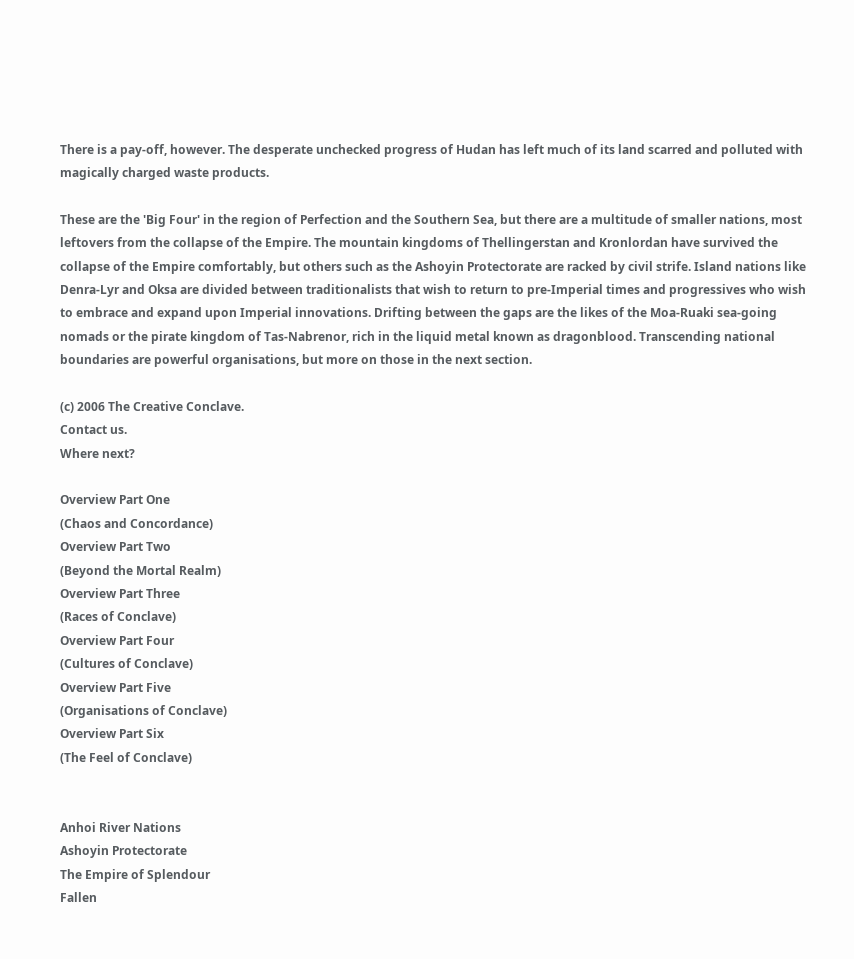There is a pay-off, however. The desperate unchecked progress of Hudan has left much of its land scarred and polluted with magically charged waste products.

These are the 'Big Four' in the region of Perfection and the Southern Sea, but there are a multitude of smaller nations, most leftovers from the collapse of the Empire. The mountain kingdoms of Thellingerstan and Kronlordan have survived the collapse of the Empire comfortably, but others such as the Ashoyin Protectorate are racked by civil strife. Island nations like Denra-Lyr and Oksa are divided between traditionalists that wish to return to pre-Imperial times and progressives who wish to embrace and expand upon Imperial innovations. Drifting between the gaps are the likes of the Moa-Ruaki sea-going nomads or the pirate kingdom of Tas-Nabrenor, rich in the liquid metal known as dragonblood. Transcending national boundaries are powerful organisations, but more on those in the next section.

(c) 2006 The Creative Conclave.
Contact us.
Where next?

Overview Part One
(Chaos and Concordance)
Overview Part Two
(Beyond the Mortal Realm)
Overview Part Three
(Races of Conclave)
Overview Part Four
(Cultures of Conclave)
Overview Part Five
(Organisations of Conclave)
Overview Part Six
(The Feel of Conclave)


Anhoi River Nations
Ashoyin Protectorate
The Empire of Splendour
Fallen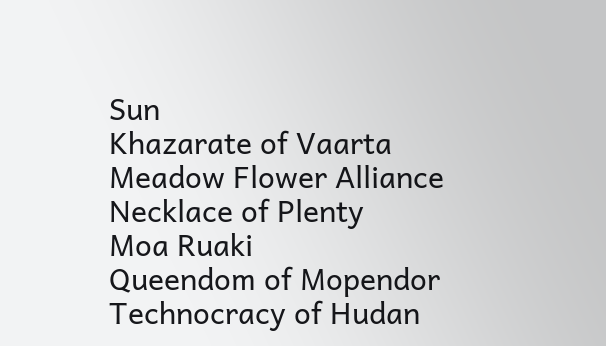Sun
Khazarate of Vaarta
Meadow Flower Alliance
Necklace of Plenty
Moa Ruaki
Queendom of Mopendor
Technocracy of Hudan